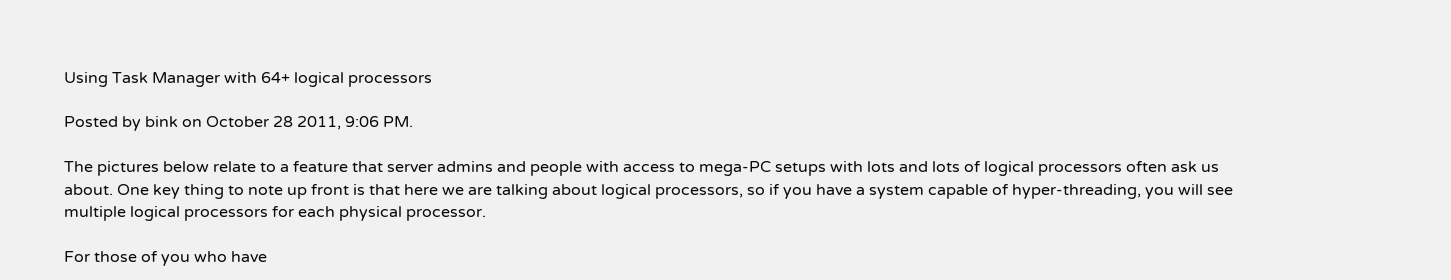Using Task Manager with 64+ logical processors

Posted by bink on October 28 2011, 9:06 PM.

The pictures below relate to a feature that server admins and people with access to mega-PC setups with lots and lots of logical processors often ask us about. One key thing to note up front is that here we are talking about logical processors, so if you have a system capable of hyper-threading, you will see multiple logical processors for each physical processor.

For those of you who have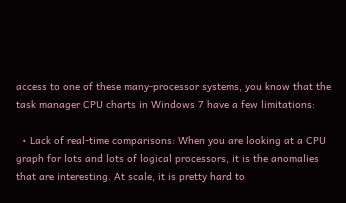access to one of these many-processor systems, you know that the task manager CPU charts in Windows 7 have a few limitations:

  • Lack of real-time comparisons: When you are looking at a CPU graph for lots and lots of logical processors, it is the anomalies that are interesting. At scale, it is pretty hard to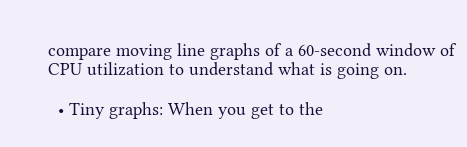compare moving line graphs of a 60-second window of CPU utilization to understand what is going on.

  • Tiny graphs: When you get to the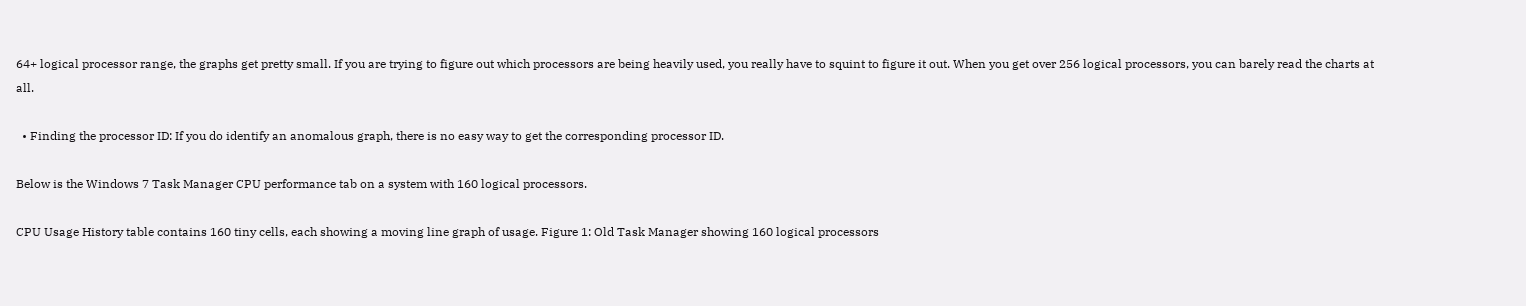64+ logical processor range, the graphs get pretty small. If you are trying to figure out which processors are being heavily used, you really have to squint to figure it out. When you get over 256 logical processors, you can barely read the charts at all.

  • Finding the processor ID: If you do identify an anomalous graph, there is no easy way to get the corresponding processor ID.

Below is the Windows 7 Task Manager CPU performance tab on a system with 160 logical processors.

CPU Usage History table contains 160 tiny cells, each showing a moving line graph of usage. Figure 1: Old Task Manager showing 160 logical processors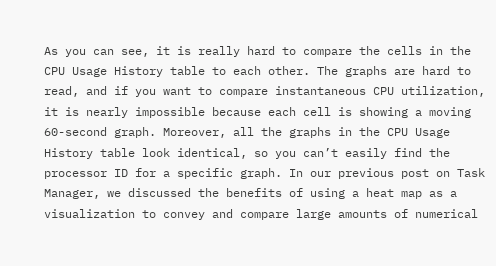As you can see, it is really hard to compare the cells in the CPU Usage History table to each other. The graphs are hard to read, and if you want to compare instantaneous CPU utilization, it is nearly impossible because each cell is showing a moving 60-second graph. Moreover, all the graphs in the CPU Usage History table look identical, so you can’t easily find the processor ID for a specific graph. In our previous post on Task Manager, we discussed the benefits of using a heat map as a visualization to convey and compare large amounts of numerical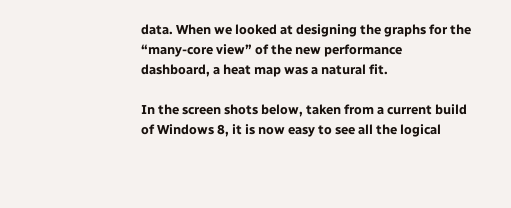data. When we looked at designing the graphs for the “many-core view” of the new performance dashboard, a heat map was a natural fit.

In the screen shots below, taken from a current build of Windows 8, it is now easy to see all the logical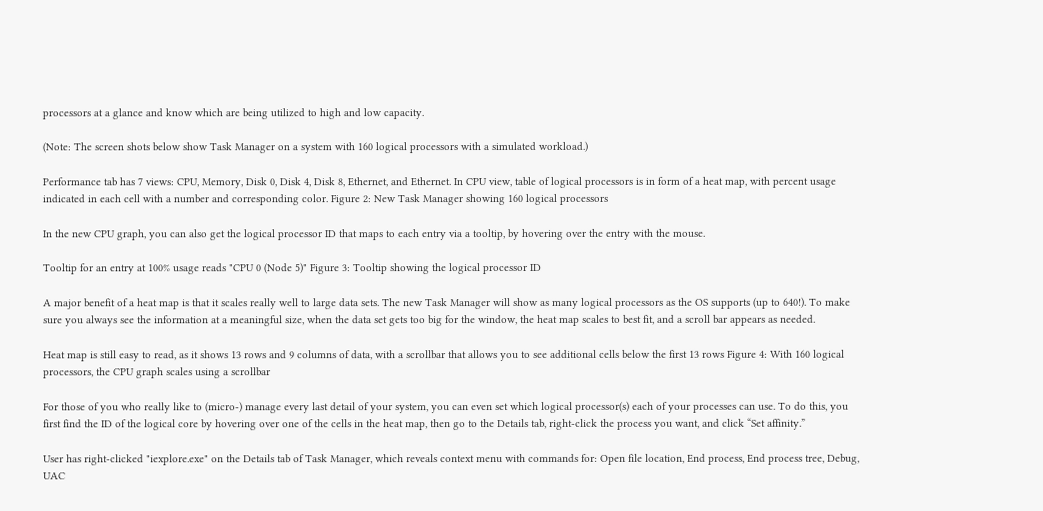processors at a glance and know which are being utilized to high and low capacity.

(Note: The screen shots below show Task Manager on a system with 160 logical processors with a simulated workload.)

Performance tab has 7 views: CPU, Memory, Disk 0, Disk 4, Disk 8, Ethernet, and Ethernet. In CPU view, table of logical processors is in form of a heat map, with percent usage indicated in each cell with a number and corresponding color. Figure 2: New Task Manager showing 160 logical processors

In the new CPU graph, you can also get the logical processor ID that maps to each entry via a tooltip, by hovering over the entry with the mouse.

Tooltip for an entry at 100% usage reads "CPU 0 (Node 5)" Figure 3: Tooltip showing the logical processor ID

A major benefit of a heat map is that it scales really well to large data sets. The new Task Manager will show as many logical processors as the OS supports (up to 640!). To make sure you always see the information at a meaningful size, when the data set gets too big for the window, the heat map scales to best fit, and a scroll bar appears as needed.

Heat map is still easy to read, as it shows 13 rows and 9 columns of data, with a scrollbar that allows you to see additional cells below the first 13 rows Figure 4: With 160 logical processors, the CPU graph scales using a scrollbar

For those of you who really like to (micro-) manage every last detail of your system, you can even set which logical processor(s) each of your processes can use. To do this, you first find the ID of the logical core by hovering over one of the cells in the heat map, then go to the Details tab, right-click the process you want, and click “Set affinity.”

User has right-clicked "iexplore.exe" on the Details tab of Task Manager, which reveals context menu with commands for: Open file location, End process, End process tree, Debug, UAC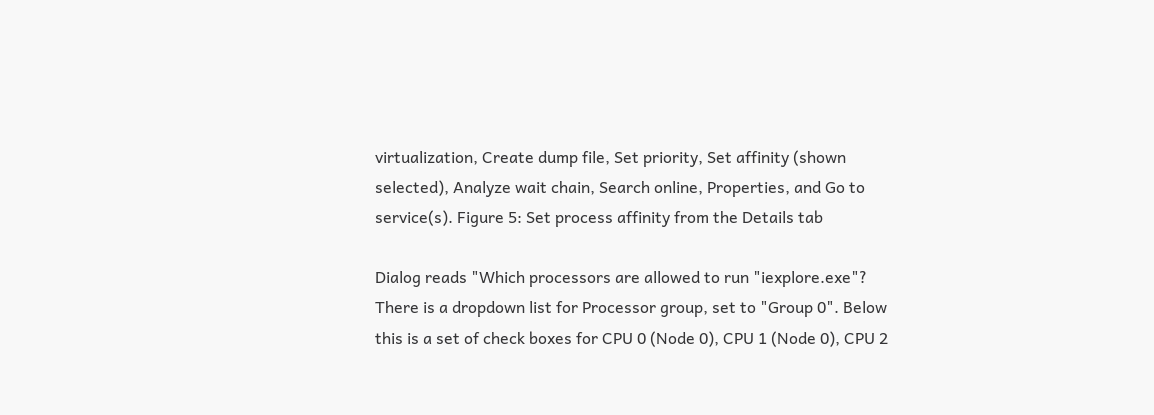virtualization, Create dump file, Set priority, Set affinity (shown selected), Analyze wait chain, Search online, Properties, and Go to service(s). Figure 5: Set process affinity from the Details tab

Dialog reads "Which processors are allowed to run "iexplore.exe"? There is a dropdown list for Processor group, set to "Group 0". Below this is a set of check boxes for CPU 0 (Node 0), CPU 1 (Node 0), CPU 2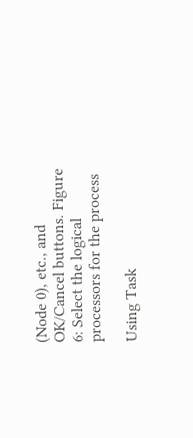(Node 0), etc., and OK/Cancel buttons. Figure 6: Select the logical processors for the process

Using Task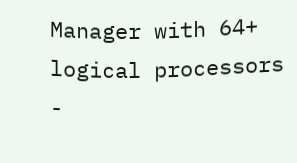Manager with 64+ logical processors -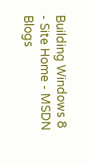Building Windows 8 - Site Home - MSDN Blogs